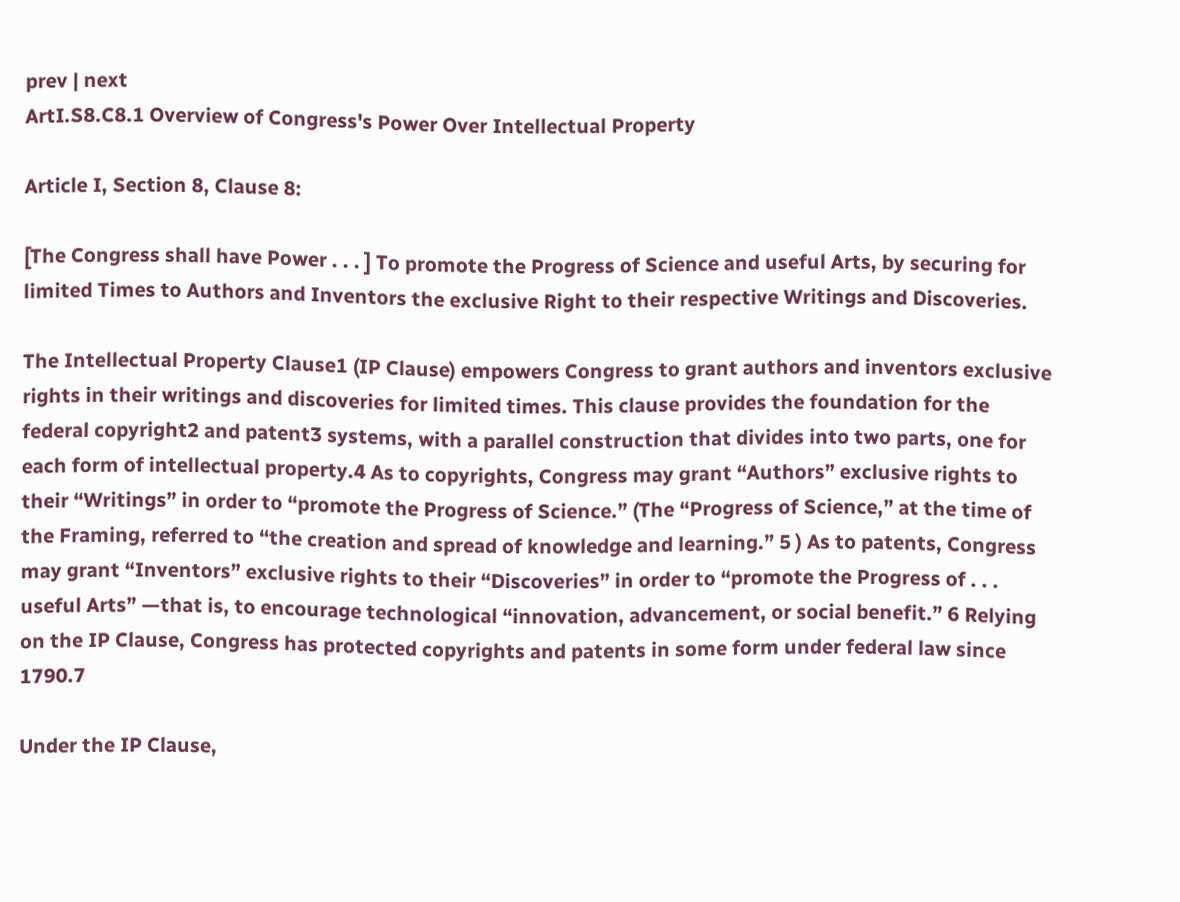prev | next
ArtI.S8.C8.1 Overview of Congress's Power Over Intellectual Property

Article I, Section 8, Clause 8:

[The Congress shall have Power . . . ] To promote the Progress of Science and useful Arts, by securing for limited Times to Authors and Inventors the exclusive Right to their respective Writings and Discoveries.

The Intellectual Property Clause1 (IP Clause) empowers Congress to grant authors and inventors exclusive rights in their writings and discoveries for limited times. This clause provides the foundation for the federal copyright2 and patent3 systems, with a parallel construction that divides into two parts, one for each form of intellectual property.4 As to copyrights, Congress may grant “Authors” exclusive rights to their “Writings” in order to “promote the Progress of Science.” (The “Progress of Science,” at the time of the Framing, referred to “the creation and spread of knowledge and learning.” 5 ) As to patents, Congress may grant “Inventors” exclusive rights to their “Discoveries” in order to “promote the Progress of . . . useful Arts” —that is, to encourage technological “innovation, advancement, or social benefit.” 6 Relying on the IP Clause, Congress has protected copyrights and patents in some form under federal law since 1790.7

Under the IP Clause,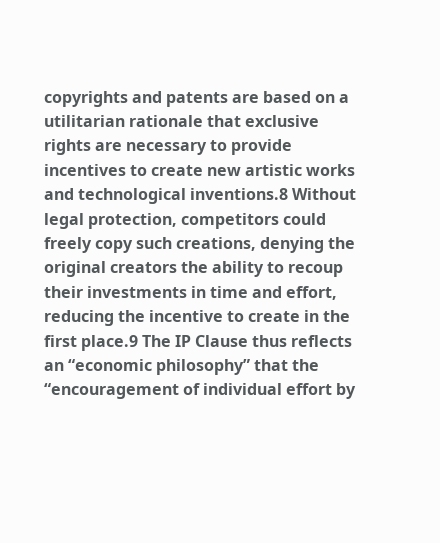copyrights and patents are based on a utilitarian rationale that exclusive rights are necessary to provide incentives to create new artistic works and technological inventions.8 Without legal protection, competitors could freely copy such creations, denying the original creators the ability to recoup their investments in time and effort, reducing the incentive to create in the first place.9 The IP Clause thus reflects an “economic philosophy” that the “encouragement of individual effort by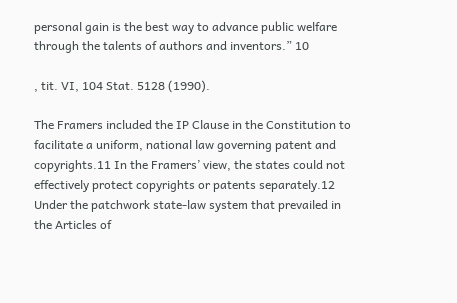personal gain is the best way to advance public welfare through the talents of authors and inventors.” 10

, tit. VI, 104 Stat. 5128 (1990).

The Framers included the IP Clause in the Constitution to facilitate a uniform, national law governing patent and copyrights.11 In the Framers’ view, the states could not effectively protect copyrights or patents separately.12 Under the patchwork state-law system that prevailed in the Articles of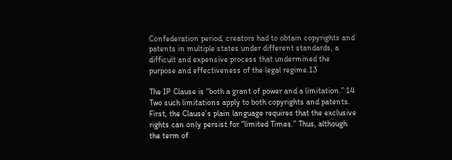Confederation period, creators had to obtain copyrights and patents in multiple states under different standards, a difficult and expensive process that undermined the purpose and effectiveness of the legal regime.13

The IP Clause is “both a grant of power and a limitation.” 14 Two such limitations apply to both copyrights and patents. First, the Clause’s plain language requires that the exclusive rights can only persist for “limited Times.” Thus, although the term of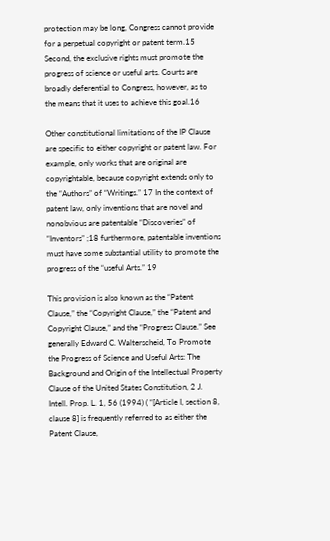protection may be long, Congress cannot provide for a perpetual copyright or patent term.15 Second, the exclusive rights must promote the progress of science or useful arts. Courts are broadly deferential to Congress, however, as to the means that it uses to achieve this goal.16

Other constitutional limitations of the IP Clause are specific to either copyright or patent law. For example, only works that are original are copyrightable, because copyright extends only to the “Authors” of “Writings.” 17 In the context of patent law, only inventions that are novel and nonobvious are patentable “Discoveries” of “Inventors” ;18 furthermore, patentable inventions must have some substantial utility to promote the progress of the “useful Arts.” 19

This provision is also known as the “Patent Clause,” the “Copyright Clause,” the “Patent and Copyright Clause,” and the “Progress Clause.” See generally Edward C. Walterscheid, To Promote the Progress of Science and Useful Arts: The Background and Origin of the Intellectual Property Clause of the United States Constitution, 2 J. Intell. Prop. L. 1, 56 (1994) ( “[Article I, section 8, clause 8] is frequently referred to as either the Patent Clause,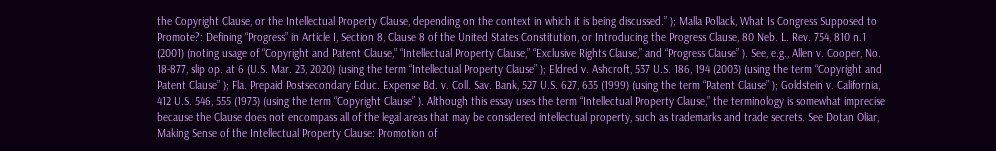the Copyright Clause, or the Intellectual Property Clause, depending on the context in which it is being discussed.” ); Malla Pollack, What Is Congress Supposed to Promote?: Defining “Progress” in Article I, Section 8, Clause 8 of the United States Constitution, or Introducing the Progress Clause, 80 Neb. L. Rev. 754, 810 n.1 (2001) (noting usage of “Copyright and Patent Clause,” “Intellectual Property Clause,” “Exclusive Rights Clause,” and “Progress Clause” ). See, e.g., Allen v. Cooper, No. 18-877, slip op. at 6 (U.S. Mar. 23, 2020) (using the term “Intellectual Property Clause” ); Eldred v. Ashcroft, 537 U.S. 186, 194 (2003) (using the term “Copyright and Patent Clause” ); Fla. Prepaid Postsecondary Educ. Expense Bd. v. Coll. Sav. Bank, 527 U.S. 627, 635 (1999) (using the term “Patent Clause” ); Goldstein v. California, 412 U.S. 546, 555 (1973) (using the term “Copyright Clause” ). Although this essay uses the term “Intellectual Property Clause,” the terminology is somewhat imprecise because the Clause does not encompass all of the legal areas that may be considered intellectual property, such as trademarks and trade secrets. See Dotan Oliar, Making Sense of the Intellectual Property Clause: Promotion of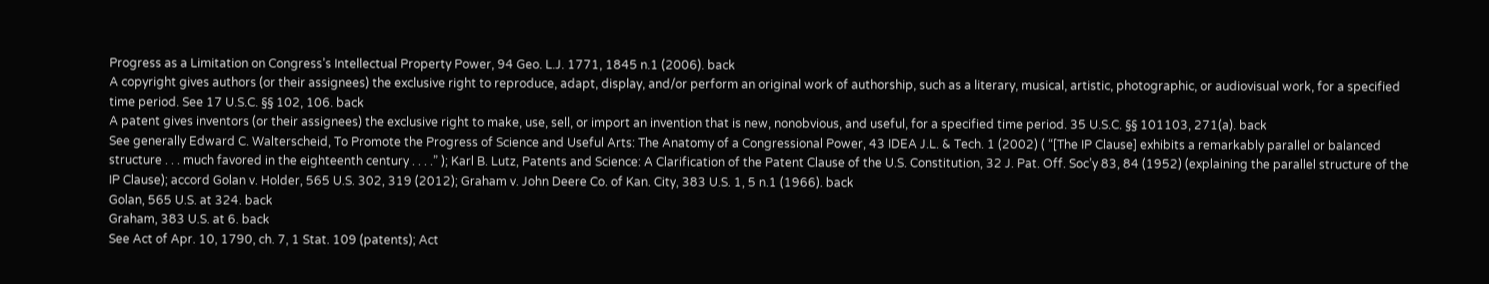Progress as a Limitation on Congress’s Intellectual Property Power, 94 Geo. L.J. 1771, 1845 n.1 (2006). back
A copyright gives authors (or their assignees) the exclusive right to reproduce, adapt, display, and/or perform an original work of authorship, such as a literary, musical, artistic, photographic, or audiovisual work, for a specified time period. See 17 U.S.C. §§ 102, 106. back
A patent gives inventors (or their assignees) the exclusive right to make, use, sell, or import an invention that is new, nonobvious, and useful, for a specified time period. 35 U.S.C. §§ 101103, 271(a). back
See generally Edward C. Walterscheid, To Promote the Progress of Science and Useful Arts: The Anatomy of a Congressional Power, 43 IDEA J.L. & Tech. 1 (2002) ( “[The IP Clause] exhibits a remarkably parallel or balanced structure . . . much favored in the eighteenth century . . . .” ); Karl B. Lutz, Patents and Science: A Clarification of the Patent Clause of the U.S. Constitution, 32 J. Pat. Off. Soc’y 83, 84 (1952) (explaining the parallel structure of the IP Clause); accord Golan v. Holder, 565 U.S. 302, 319 (2012); Graham v. John Deere Co. of Kan. City, 383 U.S. 1, 5 n.1 (1966). back
Golan, 565 U.S. at 324. back
Graham, 383 U.S. at 6. back
See Act of Apr. 10, 1790, ch. 7, 1 Stat. 109 (patents); Act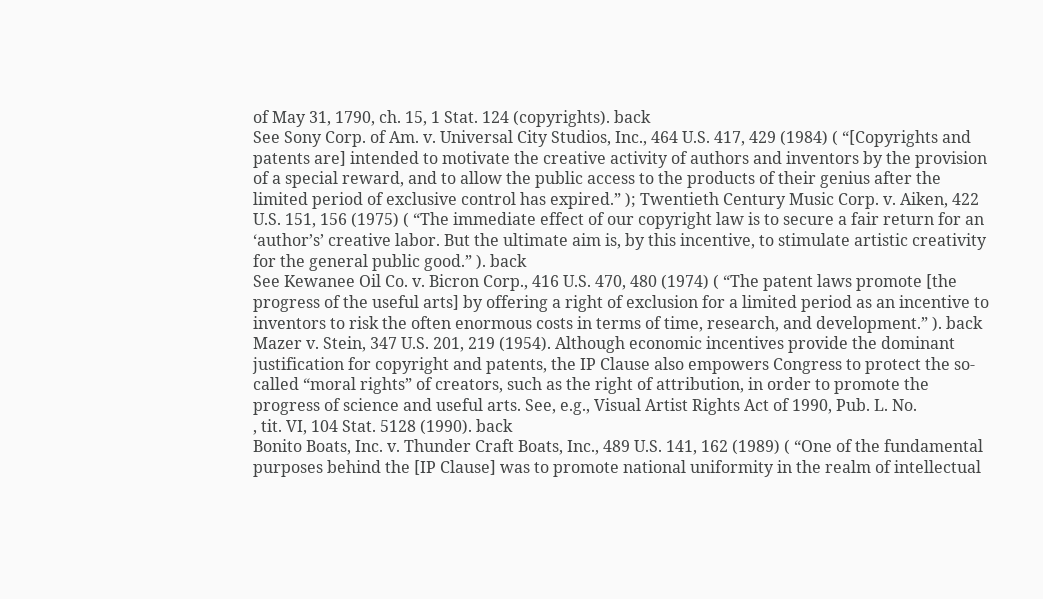of May 31, 1790, ch. 15, 1 Stat. 124 (copyrights). back
See Sony Corp. of Am. v. Universal City Studios, Inc., 464 U.S. 417, 429 (1984) ( “[Copyrights and patents are] intended to motivate the creative activity of authors and inventors by the provision of a special reward, and to allow the public access to the products of their genius after the limited period of exclusive control has expired.” ); Twentieth Century Music Corp. v. Aiken, 422 U.S. 151, 156 (1975) ( “The immediate effect of our copyright law is to secure a fair return for an ‘author’s’ creative labor. But the ultimate aim is, by this incentive, to stimulate artistic creativity for the general public good.” ). back
See Kewanee Oil Co. v. Bicron Corp., 416 U.S. 470, 480 (1974) ( “The patent laws promote [the progress of the useful arts] by offering a right of exclusion for a limited period as an incentive to inventors to risk the often enormous costs in terms of time, research, and development.” ). back
Mazer v. Stein, 347 U.S. 201, 219 (1954). Although economic incentives provide the dominant justification for copyright and patents, the IP Clause also empowers Congress to protect the so-called “moral rights” of creators, such as the right of attribution, in order to promote the progress of science and useful arts. See, e.g., Visual Artist Rights Act of 1990, Pub. L. No.
, tit. VI, 104 Stat. 5128 (1990). back
Bonito Boats, Inc. v. Thunder Craft Boats, Inc., 489 U.S. 141, 162 (1989) ( “One of the fundamental purposes behind the [IP Clause] was to promote national uniformity in the realm of intellectual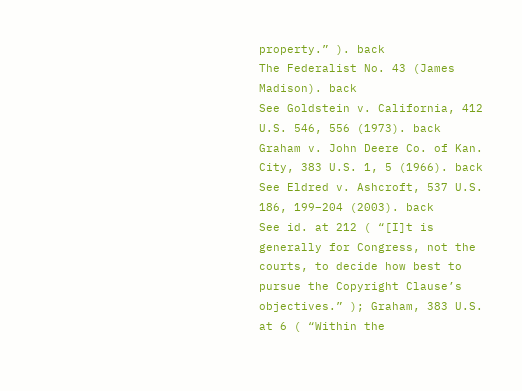property.” ). back
The Federalist No. 43 (James Madison). back
See Goldstein v. California, 412 U.S. 546, 556 (1973). back
Graham v. John Deere Co. of Kan. City, 383 U.S. 1, 5 (1966). back
See Eldred v. Ashcroft, 537 U.S. 186, 199–204 (2003). back
See id. at 212 ( “[I]t is generally for Congress, not the courts, to decide how best to pursue the Copyright Clause’s objectives.” ); Graham, 383 U.S. at 6 ( “Within the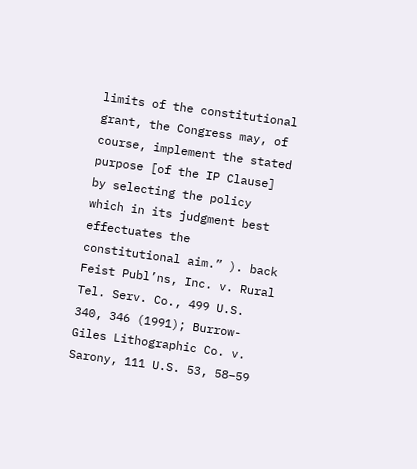limits of the constitutional grant, the Congress may, of course, implement the stated purpose [of the IP Clause] by selecting the policy which in its judgment best effectuates the constitutional aim.” ). back
Feist Publ’ns, Inc. v. Rural Tel. Serv. Co., 499 U.S. 340, 346 (1991); Burrow-Giles Lithographic Co. v. Sarony, 111 U.S. 53, 58–59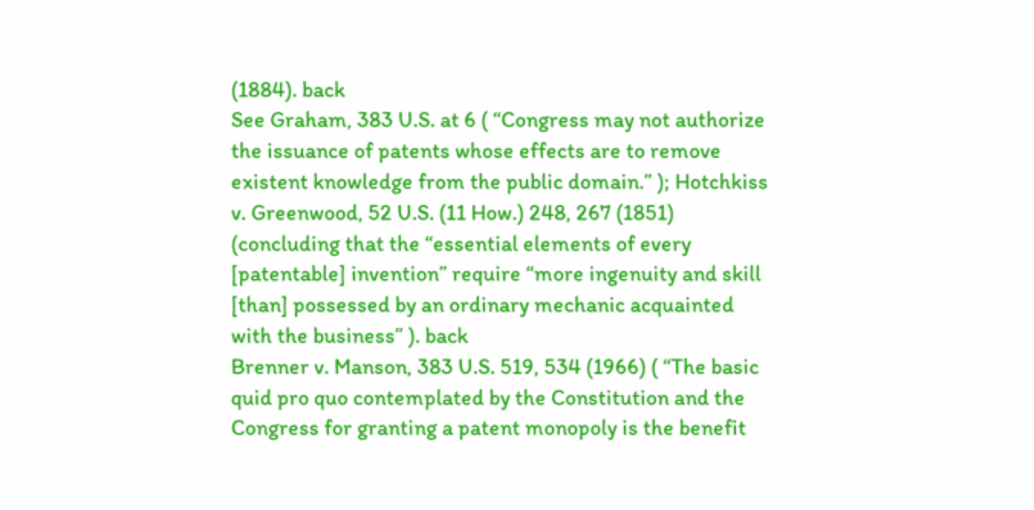(1884). back
See Graham, 383 U.S. at 6 ( “Congress may not authorize the issuance of patents whose effects are to remove existent knowledge from the public domain.” ); Hotchkiss v. Greenwood, 52 U.S. (11 How.) 248, 267 (1851) (concluding that the “essential elements of every [patentable] invention” require “more ingenuity and skill [than] possessed by an ordinary mechanic acquainted with the business” ). back
Brenner v. Manson, 383 U.S. 519, 534 (1966) ( “The basic quid pro quo contemplated by the Constitution and the Congress for granting a patent monopoly is the benefit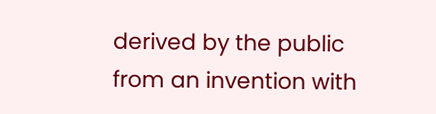derived by the public from an invention with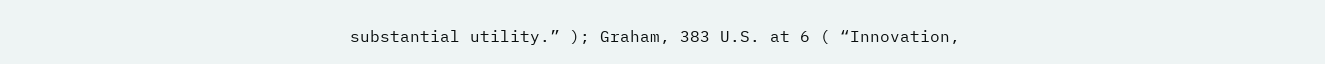substantial utility.” ); Graham, 383 U.S. at 6 ( “Innovation,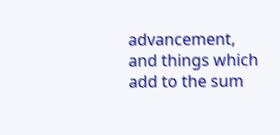advancement, and things which add to the sum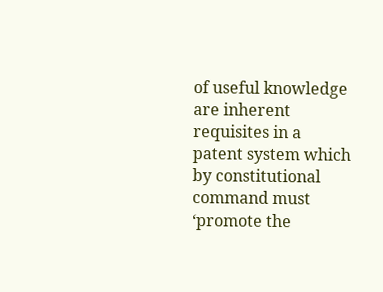of useful knowledge are inherent requisites in a patent system which by constitutional command must ‘promote the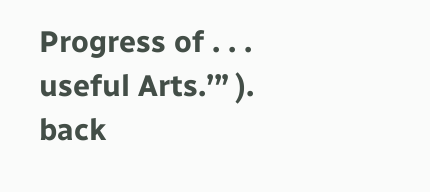Progress of . . . useful Arts.’” ). back